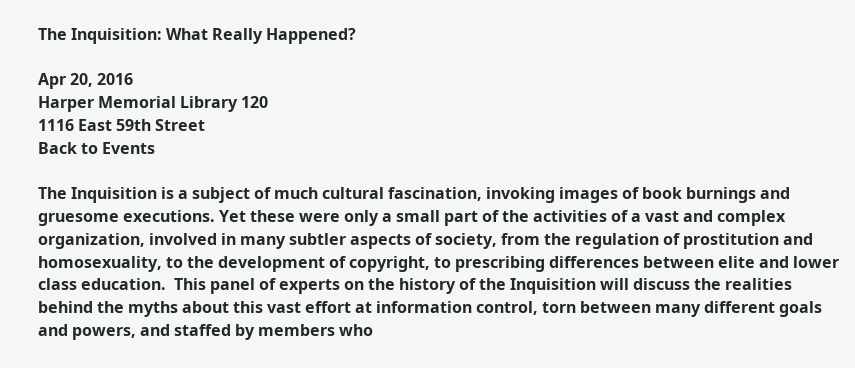The Inquisition: What Really Happened?

Apr 20, 2016
Harper Memorial Library 120
1116 East 59th Street
Back to Events

The Inquisition is a subject of much cultural fascination, invoking images of book burnings and gruesome executions. Yet these were only a small part of the activities of a vast and complex organization, involved in many subtler aspects of society, from the regulation of prostitution and homosexuality, to the development of copyright, to prescribing differences between elite and lower class education.  This panel of experts on the history of the Inquisition will discuss the realities behind the myths about this vast effort at information control, torn between many different goals and powers, and staffed by members who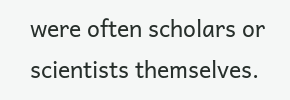were often scholars or scientists themselves.